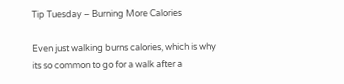Tip Tuesday – Burning More Calories

Even just walking burns calories, which is why its so common to go for a walk after a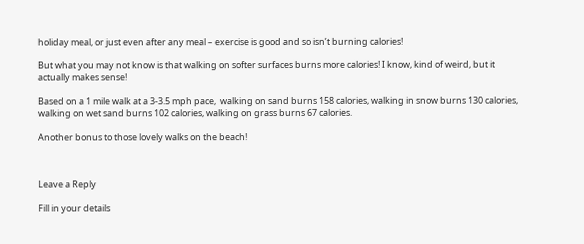holiday meal, or just even after any meal – exercise is good and so isn’t burning calories!

But what you may not know is that walking on softer surfaces burns more calories! I know, kind of weird, but it actually makes sense!

Based on a 1 mile walk at a 3-3.5 mph pace,  walking on sand burns 158 calories, walking in snow burns 130 calories, walking on wet sand burns 102 calories, walking on grass burns 67 calories.

Another bonus to those lovely walks on the beach!



Leave a Reply

Fill in your details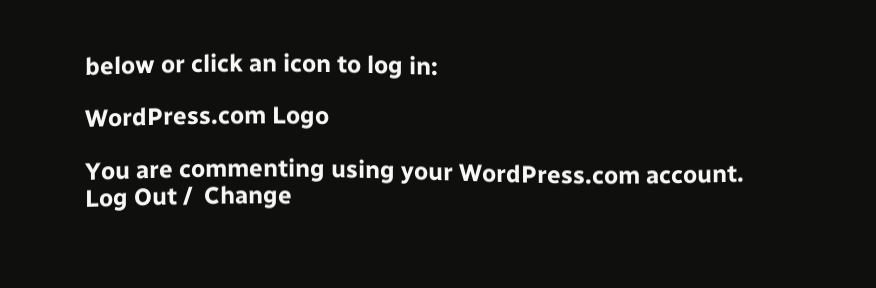below or click an icon to log in:

WordPress.com Logo

You are commenting using your WordPress.com account. Log Out /  Change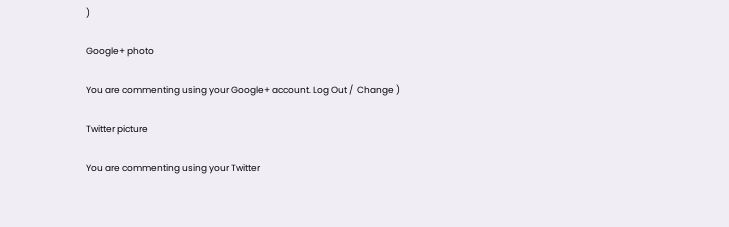)

Google+ photo

You are commenting using your Google+ account. Log Out /  Change )

Twitter picture

You are commenting using your Twitter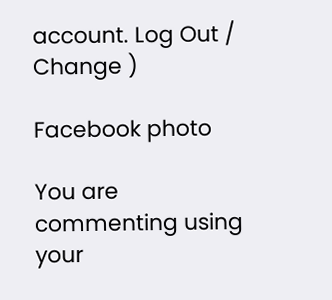account. Log Out /  Change )

Facebook photo

You are commenting using your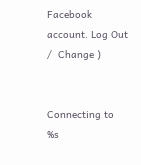Facebook account. Log Out /  Change )


Connecting to %s